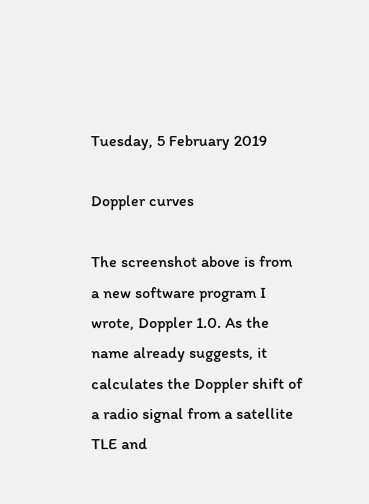Tuesday, 5 February 2019

Doppler curves

The screenshot above is from a new software program I wrote, Doppler 1.0. As the name already suggests, it calculates the Doppler shift of a radio signal from a satellite TLE and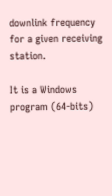downlink frequency for a given receiving station.

It is a Windows program (64-bits)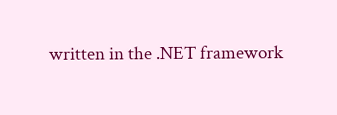written in the .NET framework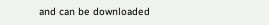and can be downloaded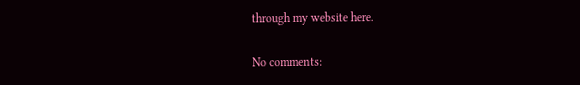through my website here.

No comments: